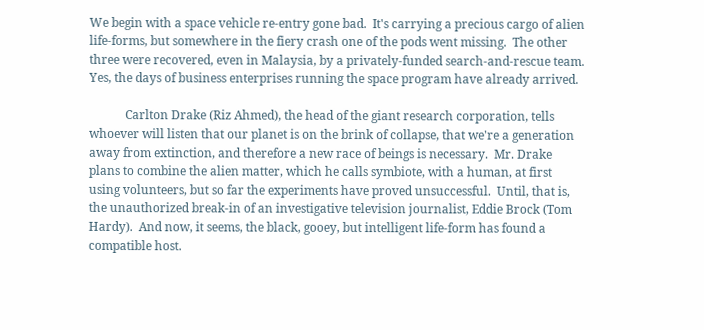We begin with a space vehicle re-entry gone bad.  It's carrying a precious cargo of alien life-forms, but somewhere in the fiery crash one of the pods went missing.  The other three were recovered, even in Malaysia, by a privately-funded search-and-rescue team.  Yes, the days of business enterprises running the space program have already arrived.

            Carlton Drake (Riz Ahmed), the head of the giant research corporation, tells whoever will listen that our planet is on the brink of collapse, that we're a generation away from extinction, and therefore a new race of beings is necessary.  Mr. Drake plans to combine the alien matter, which he calls symbiote, with a human, at first using volunteers, but so far the experiments have proved unsuccessful.  Until, that is, the unauthorized break-in of an investigative television journalist, Eddie Brock (Tom Hardy).  And now, it seems, the black, gooey, but intelligent life-form has found a compatible host.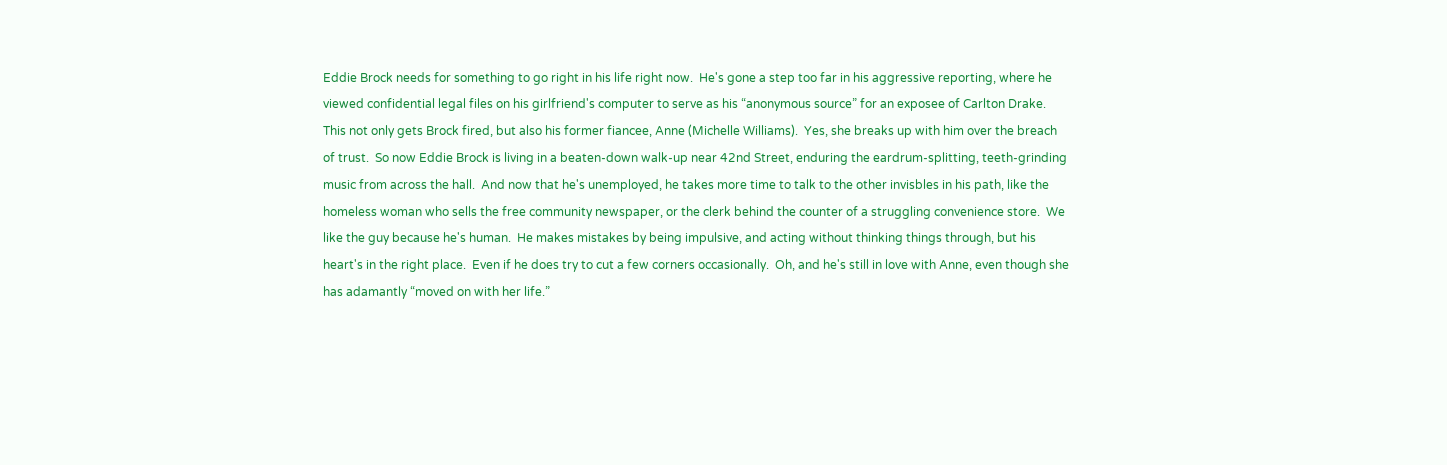Eddie Brock needs for something to go right in his life right now.  He's gone a step too far in his aggressive reporting, where he viewed confidential legal files on his girlfriend's computer to serve as his “anonymous source” for an exposee of Carlton Drake.  This not only gets Brock fired, but also his former fiancee, Anne (Michelle Williams).  Yes, she breaks up with him over the breach of trust.  So now Eddie Brock is living in a beaten-down walk-up near 42nd Street, enduring the eardrum-splitting, teeth-grinding music from across the hall.  And now that he's unemployed, he takes more time to talk to the other invisbles in his path, like the homeless woman who sells the free community newspaper, or the clerk behind the counter of a struggling convenience store.  We like the guy because he's human.  He makes mistakes by being impulsive, and acting without thinking things through, but his heart's in the right place.  Even if he does try to cut a few corners occasionally.  Oh, and he's still in love with Anne, even though she has adamantly “moved on with her life.”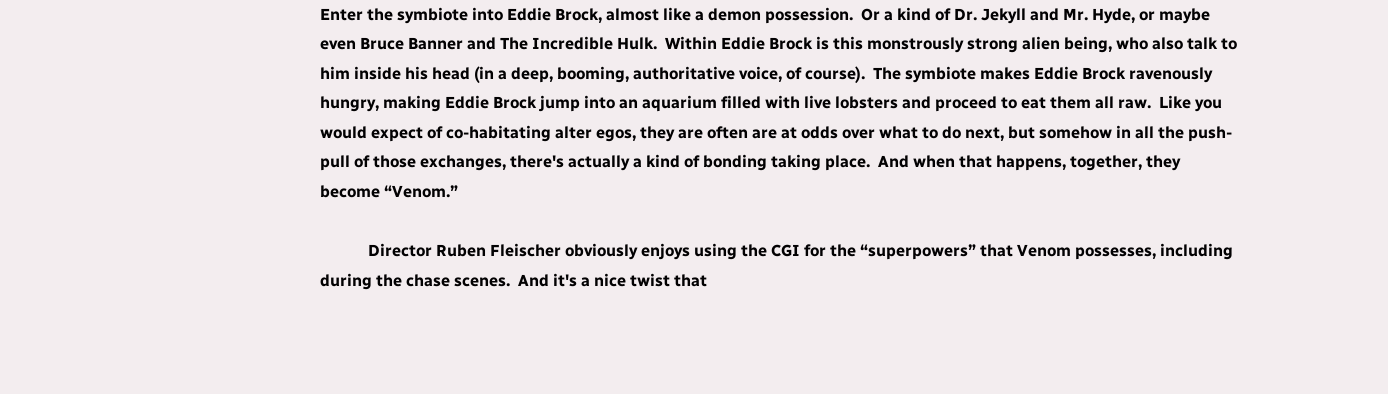Enter the symbiote into Eddie Brock, almost like a demon possession.  Or a kind of Dr. Jekyll and Mr. Hyde, or maybe even Bruce Banner and The Incredible Hulk.  Within Eddie Brock is this monstrously strong alien being, who also talk to him inside his head (in a deep, booming, authoritative voice, of course).  The symbiote makes Eddie Brock ravenously hungry, making Eddie Brock jump into an aquarium filled with live lobsters and proceed to eat them all raw.  Like you would expect of co-habitating alter egos, they are often are at odds over what to do next, but somehow in all the push-pull of those exchanges, there's actually a kind of bonding taking place.  And when that happens, together, they become “Venom.”

            Director Ruben Fleischer obviously enjoys using the CGI for the “superpowers” that Venom possesses, including during the chase scenes.  And it's a nice twist that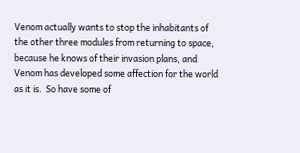Venom actually wants to stop the inhabitants of the other three modules from returning to space, because he knows of their invasion plans, and Venom has developed some affection for the world as it is.  So have some of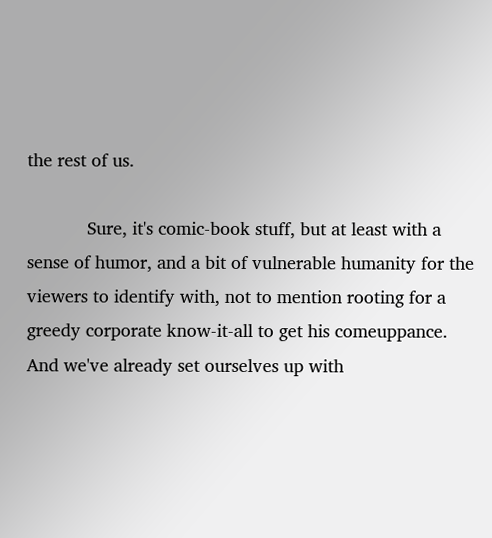the rest of us.

            Sure, it's comic-book stuff, but at least with a sense of humor, and a bit of vulnerable humanity for the viewers to identify with, not to mention rooting for a greedy corporate know-it-all to get his comeuppance.  And we've already set ourselves up with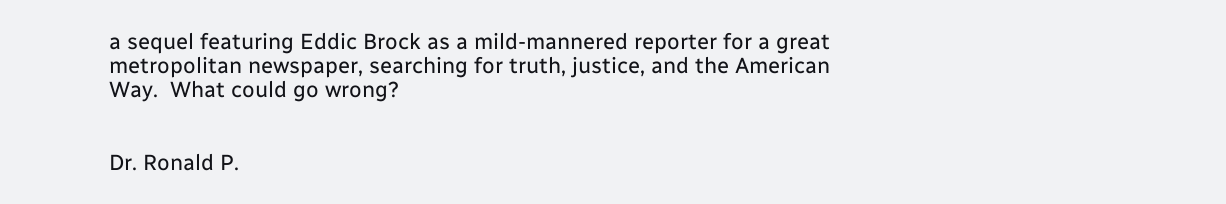a sequel featuring Eddic Brock as a mild-mannered reporter for a great metropolitan newspaper, searching for truth, justice, and the American Way.  What could go wrong?


Dr. Ronald P.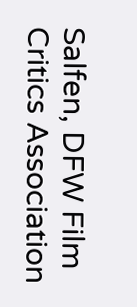Salfen, DFW Film Critics Association